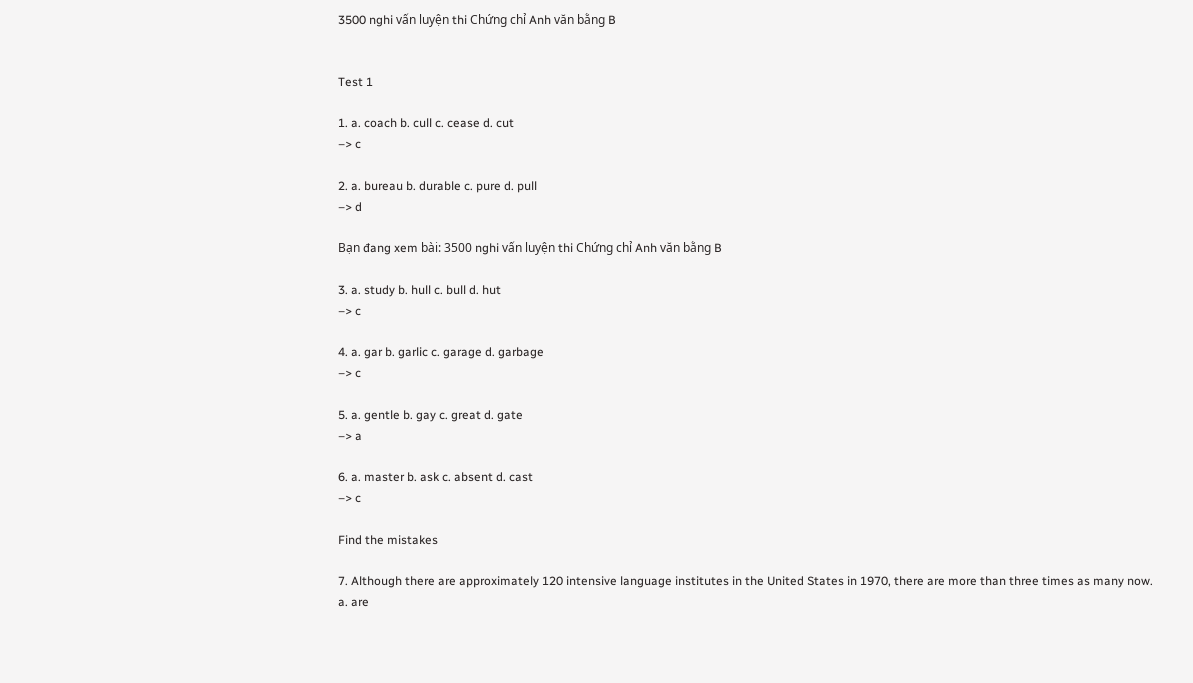3500 nghi vấn luyện thi Chứng chỉ Anh văn bằng B


Test 1

1. a. coach b. cull c. cease d. cut
–> c

2. a. bureau b. durable c. pure d. pull
–> d

Bạn đang xem bài: 3500 nghi vấn luyện thi Chứng chỉ Anh văn bằng B

3. a. study b. hull c. bull d. hut
–> c

4. a. gar b. garlic c. garage d. garbage
–> c

5. a. gentle b. gay c. great d. gate
–> a

6. a. master b. ask c. absent d. cast
–> c

Find the mistakes

7. Although there are approximately 120 intensive language institutes in the United States in 1970, there are more than three times as many now.
a. are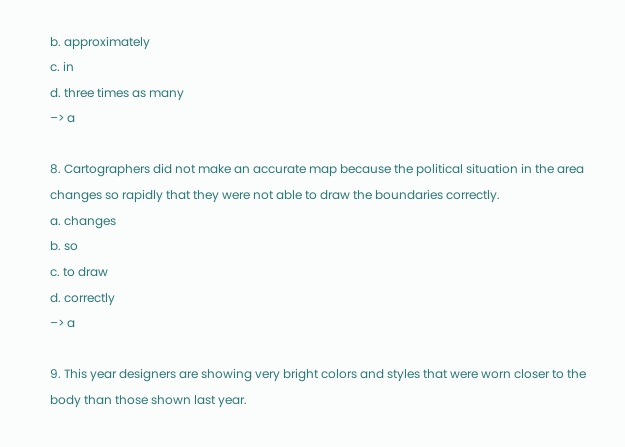b. approximately
c. in
d. three times as many
–> a

8. Cartographers did not make an accurate map because the political situation in the area changes so rapidly that they were not able to draw the boundaries correctly.
a. changes
b. so
c. to draw
d. correctly
–> a

9. This year designers are showing very bright colors and styles that were worn closer to the body than those shown last year.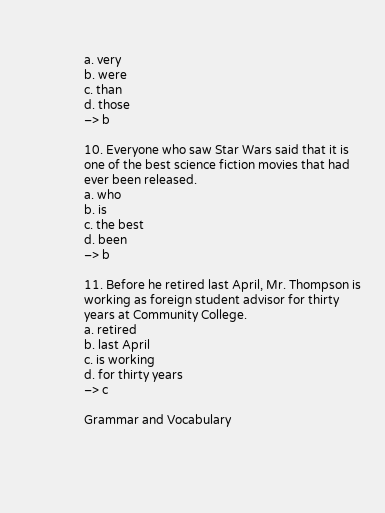a. very
b. were
c. than
d. those
–> b

10. Everyone who saw Star Wars said that it is one of the best science fiction movies that had ever been released.
a. who
b. is
c. the best
d. been
–> b

11. Before he retired last April, Mr. Thompson is working as foreign student advisor for thirty years at Community College.
a. retired
b. last April
c. is working
d. for thirty years
–> c

Grammar and Vocabulary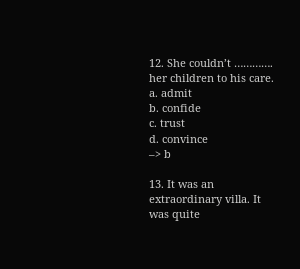12. She couldn’t …………. her children to his care.
a. admit
b. confide
c. trust
d. convince
–> b

13. It was an extraordinary villa. It was quite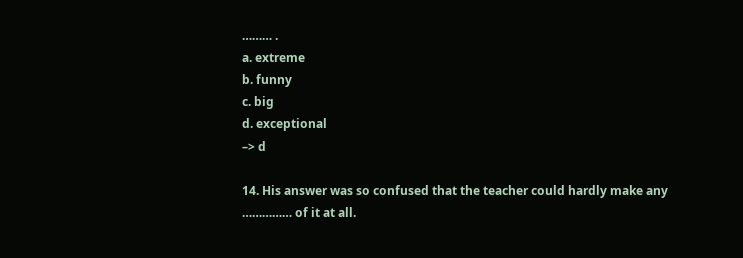……… .
a. extreme
b. funny
c. big
d. exceptional
–> d

14. His answer was so confused that the teacher could hardly make any …………… of it at all.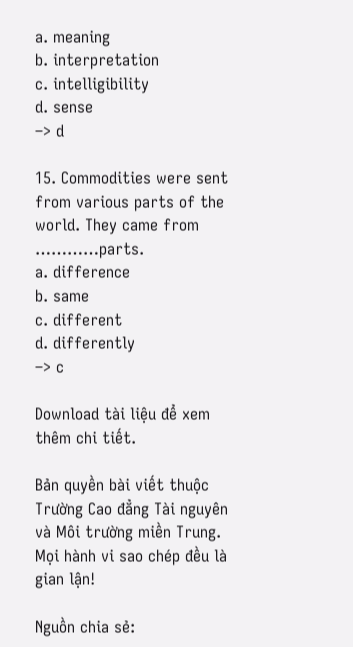a. meaning
b. interpretation
c. intelligibility
d. sense
–> d

15. Commodities were sent from various parts of the world. They came from …………parts.
a. difference
b. same
c. different
d. differently
–> c

Download tài liệu để xem thêm chi tiết.

Bản quyền bài viết thuộc Trường Cao đẳng Tài nguyên và Môi trường miền Trung. Mọi hành vi sao chép đều là gian lận!

Nguồn chia sẻ: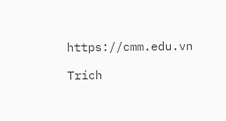https://cmm.edu.vn

Trích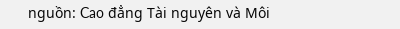nguồn: Cao đẳng Tài nguyên và Môi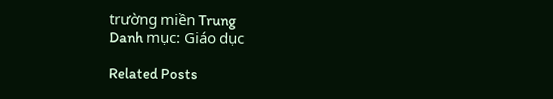trường miền Trung
Danh mục: Giáo dục

Related Posts